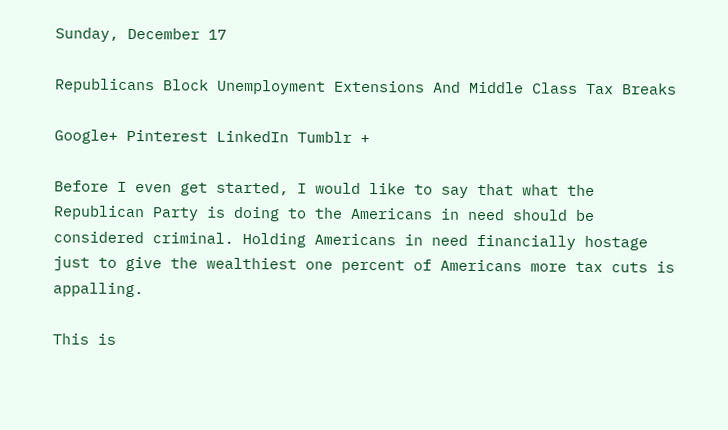Sunday, December 17

Republicans Block Unemployment Extensions And Middle Class Tax Breaks

Google+ Pinterest LinkedIn Tumblr +

Before I even get started, I would like to say that what the Republican Party is doing to the Americans in need should be considered criminal. Holding Americans in need financially hostage just to give the wealthiest one percent of Americans more tax cuts is appalling.

This is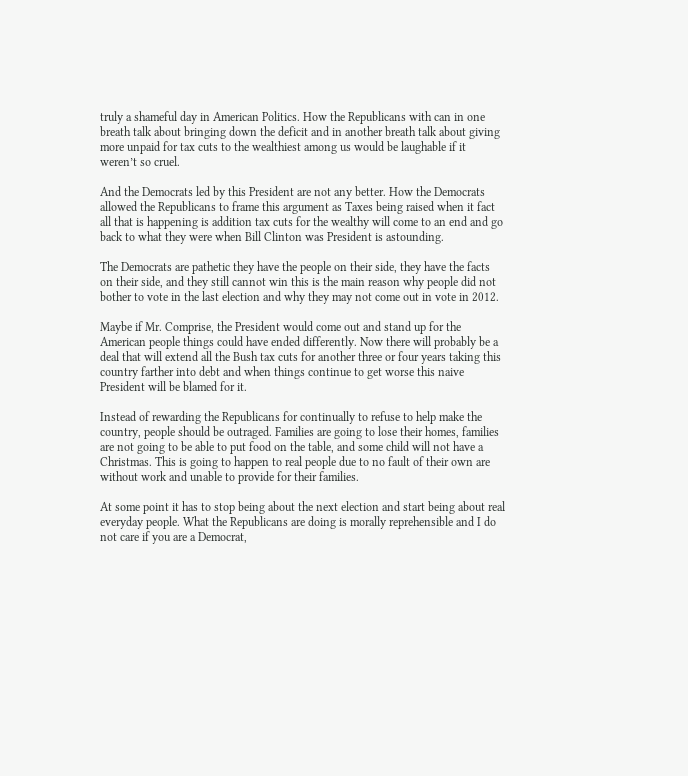truly a shameful day in American Politics. How the Republicans with can in one breath talk about bringing down the deficit and in another breath talk about giving more unpaid for tax cuts to the wealthiest among us would be laughable if it weren’t so cruel.

And the Democrats led by this President are not any better. How the Democrats allowed the Republicans to frame this argument as Taxes being raised when it fact all that is happening is addition tax cuts for the wealthy will come to an end and go back to what they were when Bill Clinton was President is astounding.

The Democrats are pathetic they have the people on their side, they have the facts on their side, and they still cannot win this is the main reason why people did not bother to vote in the last election and why they may not come out in vote in 2012.

Maybe if Mr. Comprise, the President would come out and stand up for the American people things could have ended differently. Now there will probably be a deal that will extend all the Bush tax cuts for another three or four years taking this country farther into debt and when things continue to get worse this naive President will be blamed for it.

Instead of rewarding the Republicans for continually to refuse to help make the country, people should be outraged. Families are going to lose their homes, families are not going to be able to put food on the table, and some child will not have a Christmas. This is going to happen to real people due to no fault of their own are without work and unable to provide for their families.

At some point it has to stop being about the next election and start being about real everyday people. What the Republicans are doing is morally reprehensible and I do not care if you are a Democrat,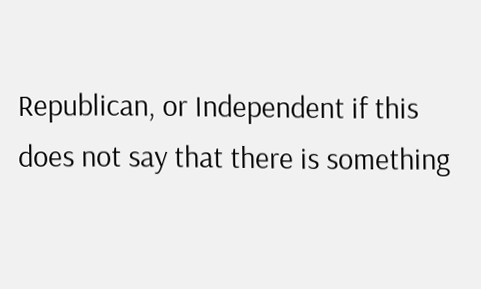Republican, or Independent if this does not say that there is something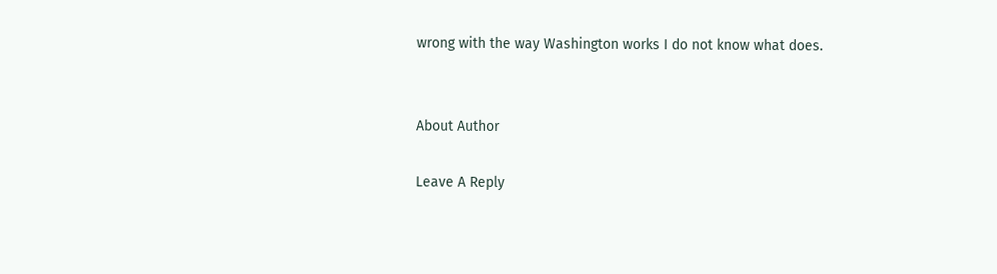wrong with the way Washington works I do not know what does.


About Author

Leave A Reply